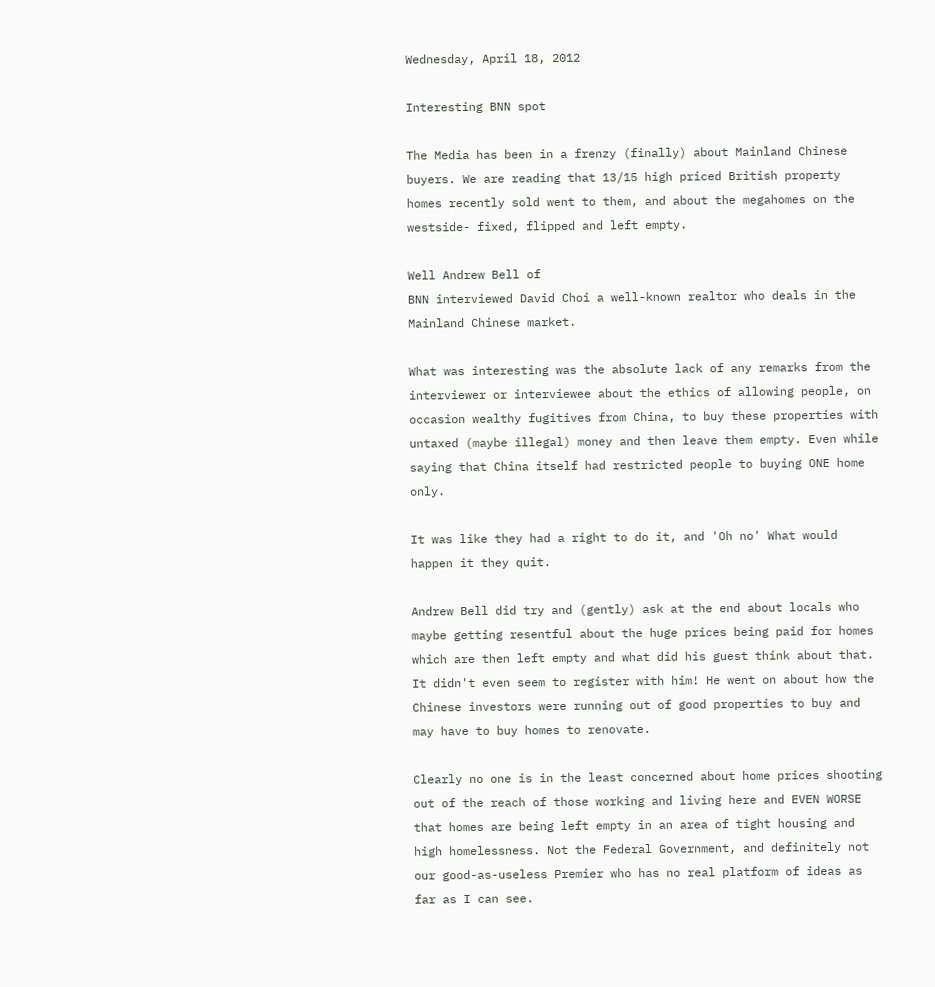Wednesday, April 18, 2012

Interesting BNN spot

The Media has been in a frenzy (finally) about Mainland Chinese buyers. We are reading that 13/15 high priced British property homes recently sold went to them, and about the megahomes on the westside- fixed, flipped and left empty.

Well Andrew Bell of
BNN interviewed David Choi a well-known realtor who deals in the Mainland Chinese market.

What was interesting was the absolute lack of any remarks from the interviewer or interviewee about the ethics of allowing people, on occasion wealthy fugitives from China, to buy these properties with untaxed (maybe illegal) money and then leave them empty. Even while saying that China itself had restricted people to buying ONE home only.

It was like they had a right to do it, and 'Oh no' What would happen it they quit.

Andrew Bell did try and (gently) ask at the end about locals who maybe getting resentful about the huge prices being paid for homes which are then left empty and what did his guest think about that. It didn't even seem to register with him! He went on about how the Chinese investors were running out of good properties to buy and may have to buy homes to renovate.

Clearly no one is in the least concerned about home prices shooting out of the reach of those working and living here and EVEN WORSE that homes are being left empty in an area of tight housing and high homelessness. Not the Federal Government, and definitely not our good-as-useless Premier who has no real platform of ideas as far as I can see.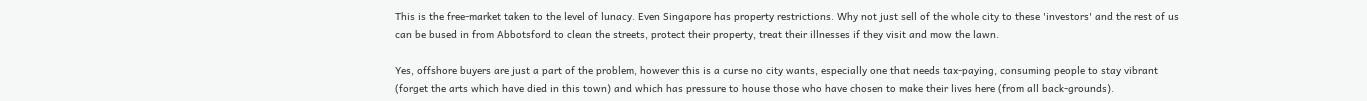This is the free-market taken to the level of lunacy. Even Singapore has property restrictions. Why not just sell of the whole city to these 'investors' and the rest of us can be bused in from Abbotsford to clean the streets, protect their property, treat their illnesses if they visit and mow the lawn.

Yes, offshore buyers are just a part of the problem, however this is a curse no city wants, especially one that needs tax-paying, consuming people to stay vibrant (forget the arts which have died in this town) and which has pressure to house those who have chosen to make their lives here (from all back-grounds).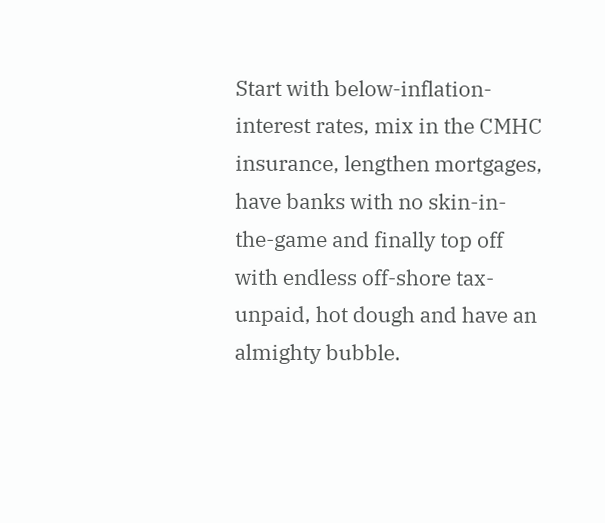Start with below-inflation-interest rates, mix in the CMHC insurance, lengthen mortgages, have banks with no skin-in-the-game and finally top off with endless off-shore tax-unpaid, hot dough and have an almighty bubble.